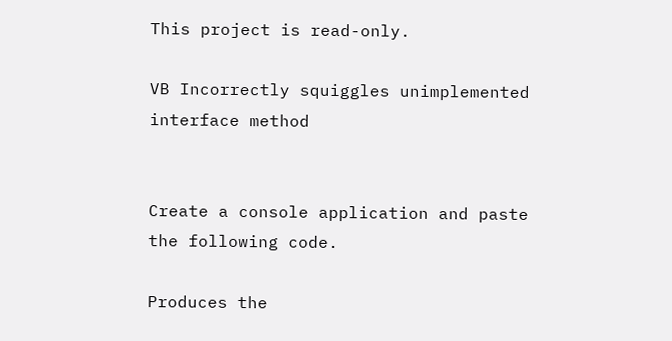This project is read-only.

VB Incorrectly squiggles unimplemented interface method


Create a console application and paste the following code.

Produces the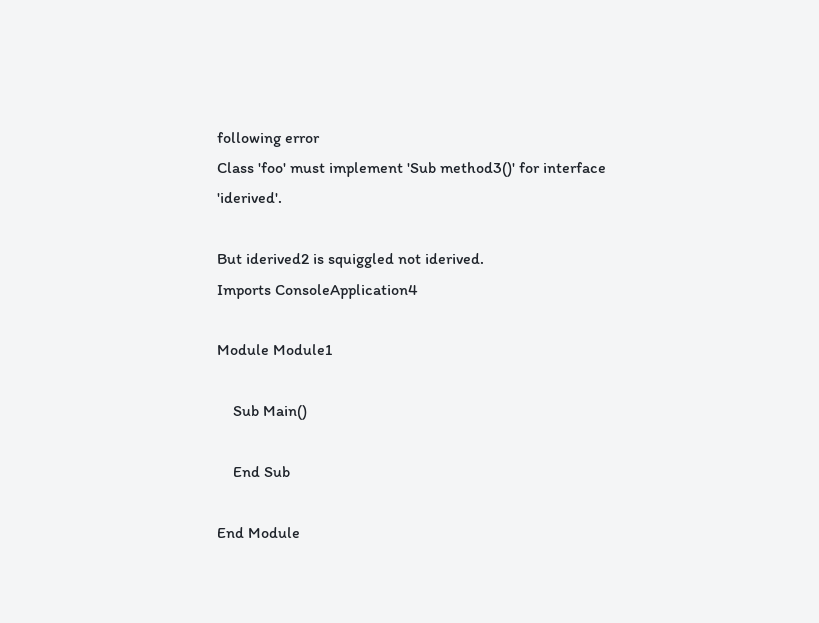following error
Class 'foo' must implement 'Sub method3()' for interface 'iderived'.

But iderived2 is squiggled not iderived.
Imports ConsoleApplication4

Module Module1

    Sub Main()

    End Sub

End Module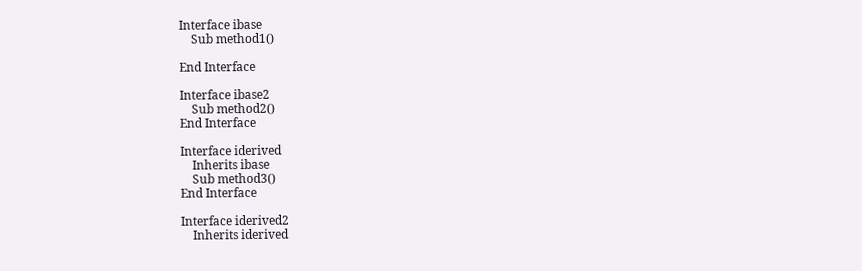Interface ibase
    Sub method1()

End Interface

Interface ibase2
    Sub method2()
End Interface

Interface iderived
    Inherits ibase
    Sub method3()
End Interface

Interface iderived2
    Inherits iderived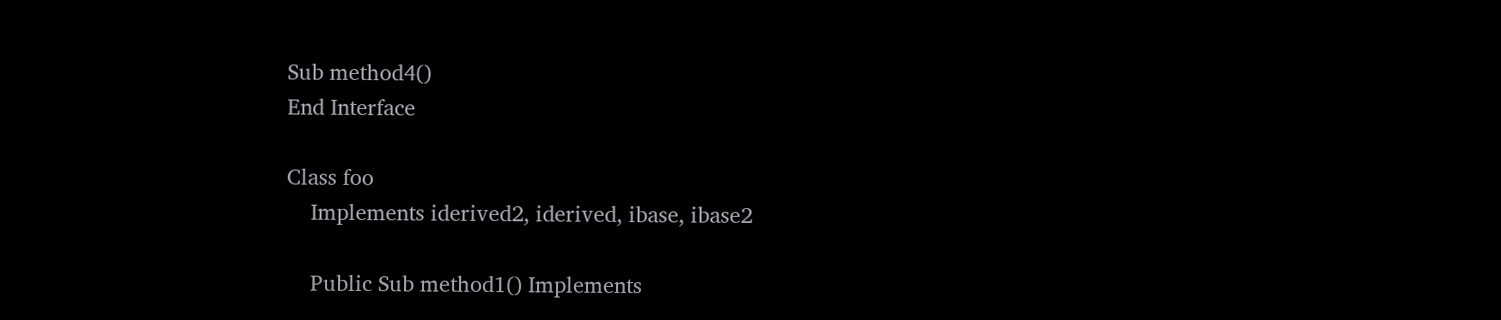Sub method4()
End Interface

Class foo
    Implements iderived2, iderived, ibase, ibase2

    Public Sub method1() Implements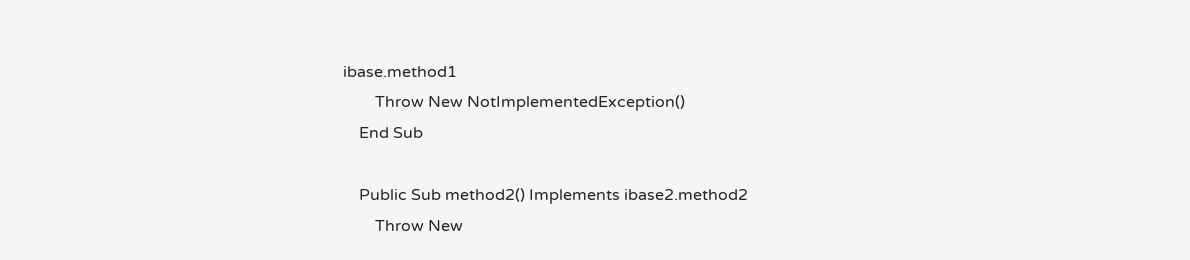ibase.method1
        Throw New NotImplementedException()
    End Sub

    Public Sub method2() Implements ibase2.method2
        Throw New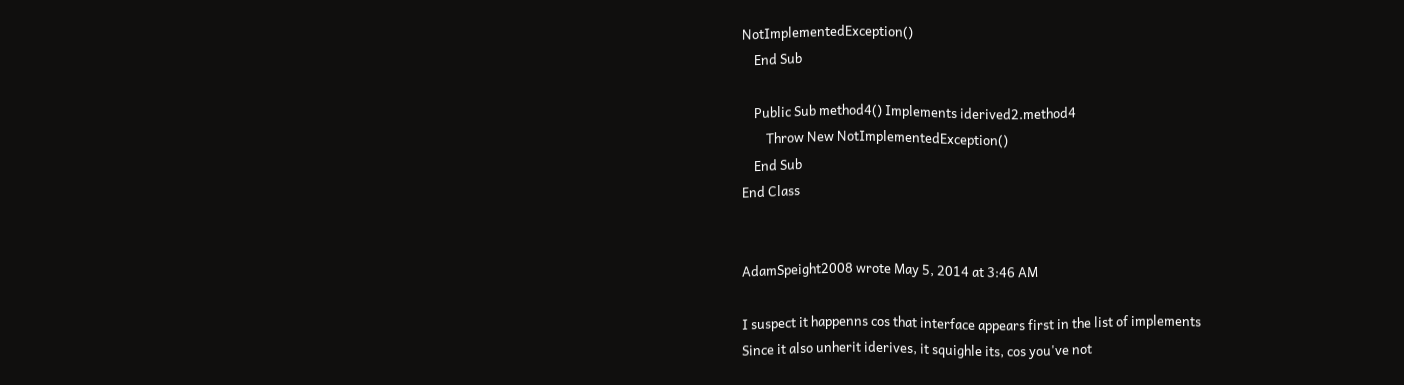NotImplementedException()
    End Sub

    Public Sub method4() Implements iderived2.method4
        Throw New NotImplementedException()
    End Sub
End Class


AdamSpeight2008 wrote May 5, 2014 at 3:46 AM

I suspect it happenns cos that interface appears first in the list of implements
Since it also unherit iderives, it squighle its, cos you've not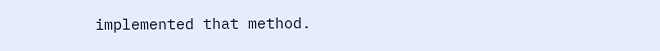implemented that method.